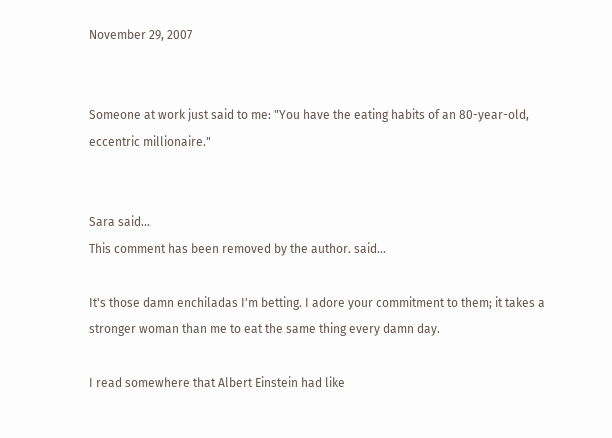November 29, 2007


Someone at work just said to me: "You have the eating habits of an 80-year-old, eccentric millionaire."


Sara said...
This comment has been removed by the author. said...

It's those damn enchiladas I'm betting. I adore your commitment to them; it takes a stronger woman than me to eat the same thing every damn day.

I read somewhere that Albert Einstein had like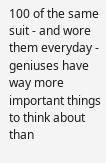100 of the same suit - and wore them everyday - geniuses have way more important things to think about than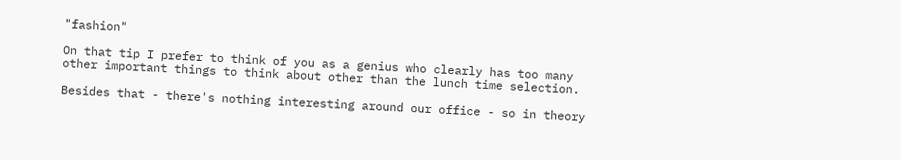"fashion"

On that tip I prefer to think of you as a genius who clearly has too many other important things to think about other than the lunch time selection.

Besides that - there's nothing interesting around our office - so in theory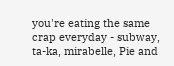you're eating the same crap everyday - subway, ta-ka, mirabelle, Pie and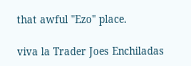that awful "Ezo" place.

viva la Trader Joes Enchiladas